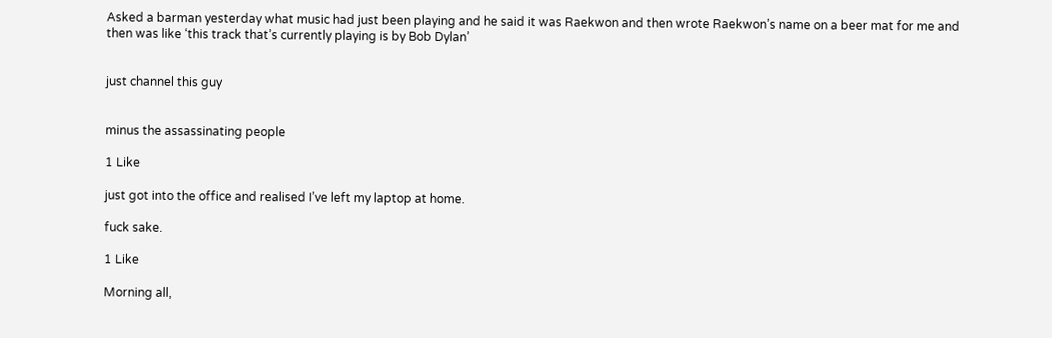Asked a barman yesterday what music had just been playing and he said it was Raekwon and then wrote Raekwon’s name on a beer mat for me and then was like ‘this track that’s currently playing is by Bob Dylan’


just channel this guy


minus the assassinating people

1 Like

just got into the office and realised I’ve left my laptop at home.

fuck sake.

1 Like

Morning all,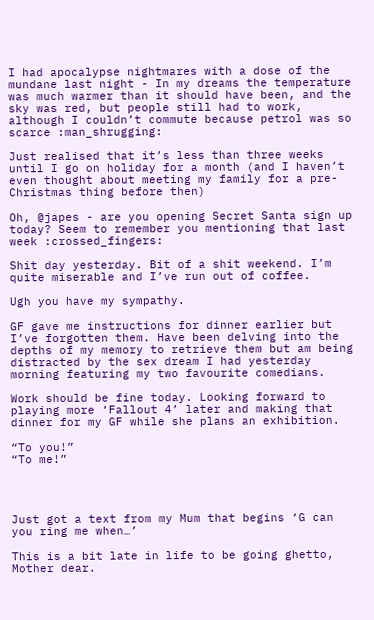I had apocalypse nightmares with a dose of the mundane last night - In my dreams the temperature was much warmer than it should have been, and the sky was red, but people still had to work, although I couldn’t commute because petrol was so scarce :man_shrugging:

Just realised that it’s less than three weeks until I go on holiday for a month (and I haven’t even thought about meeting my family for a pre-Christmas thing before then)

Oh, @japes - are you opening Secret Santa sign up today? Seem to remember you mentioning that last week :crossed_fingers:

Shit day yesterday. Bit of a shit weekend. I’m quite miserable and I’ve run out of coffee.

Ugh you have my sympathy.

GF gave me instructions for dinner earlier but I’ve forgotten them. Have been delving into the depths of my memory to retrieve them but am being distracted by the sex dream I had yesterday morning featuring my two favourite comedians.

Work should be fine today. Looking forward to playing more ‘Fallout 4’ later and making that dinner for my GF while she plans an exhibition.

“To you!”
“To me!”




Just got a text from my Mum that begins ‘G can you ring me when…’

This is a bit late in life to be going ghetto, Mother dear.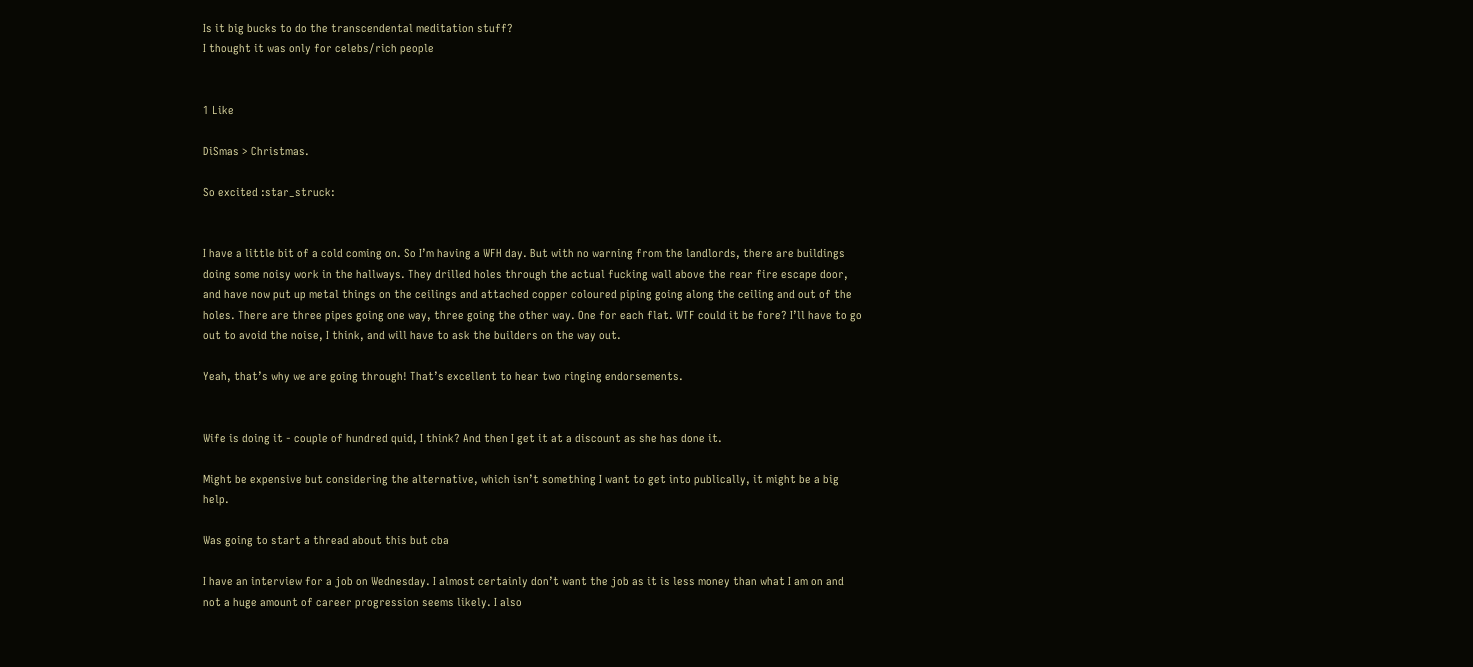Is it big bucks to do the transcendental meditation stuff?
I thought it was only for celebs/rich people


1 Like

DiSmas > Christmas.

So excited :star_struck:


I have a little bit of a cold coming on. So I’m having a WFH day. But with no warning from the landlords, there are buildings doing some noisy work in the hallways. They drilled holes through the actual fucking wall above the rear fire escape door, and have now put up metal things on the ceilings and attached copper coloured piping going along the ceiling and out of the holes. There are three pipes going one way, three going the other way. One for each flat. WTF could it be fore? I’ll have to go out to avoid the noise, I think, and will have to ask the builders on the way out.

Yeah, that’s why we are going through! That’s excellent to hear two ringing endorsements.


Wife is doing it - couple of hundred quid, I think? And then I get it at a discount as she has done it.

Might be expensive but considering the alternative, which isn’t something I want to get into publically, it might be a big help.

Was going to start a thread about this but cba

I have an interview for a job on Wednesday. I almost certainly don’t want the job as it is less money than what I am on and not a huge amount of career progression seems likely. I also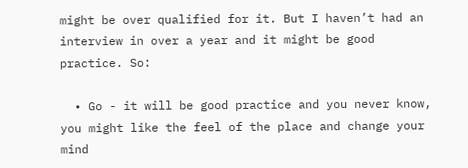might be over qualified for it. But I haven’t had an interview in over a year and it might be good practice. So:

  • Go - it will be good practice and you never know, you might like the feel of the place and change your mind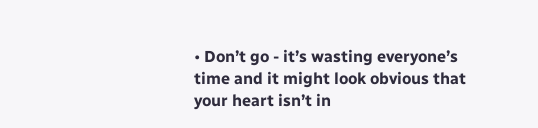• Don’t go - it’s wasting everyone’s time and it might look obvious that your heart isn’t in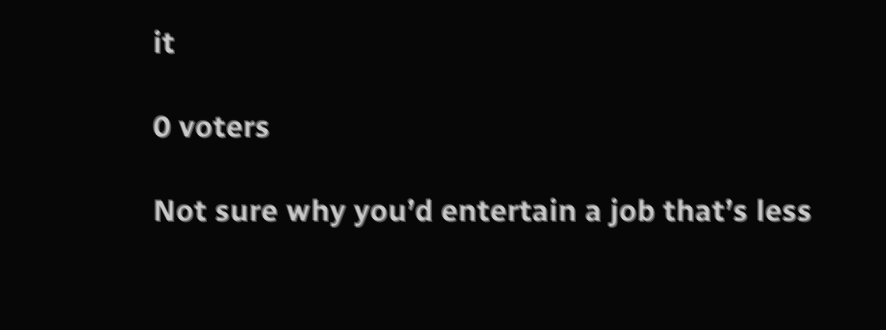it

0 voters

Not sure why you’d entertain a job that’s less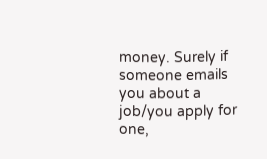money. Surely if someone emails you about a job/you apply for one,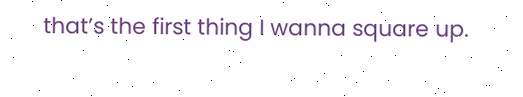that’s the first thing I wanna square up.